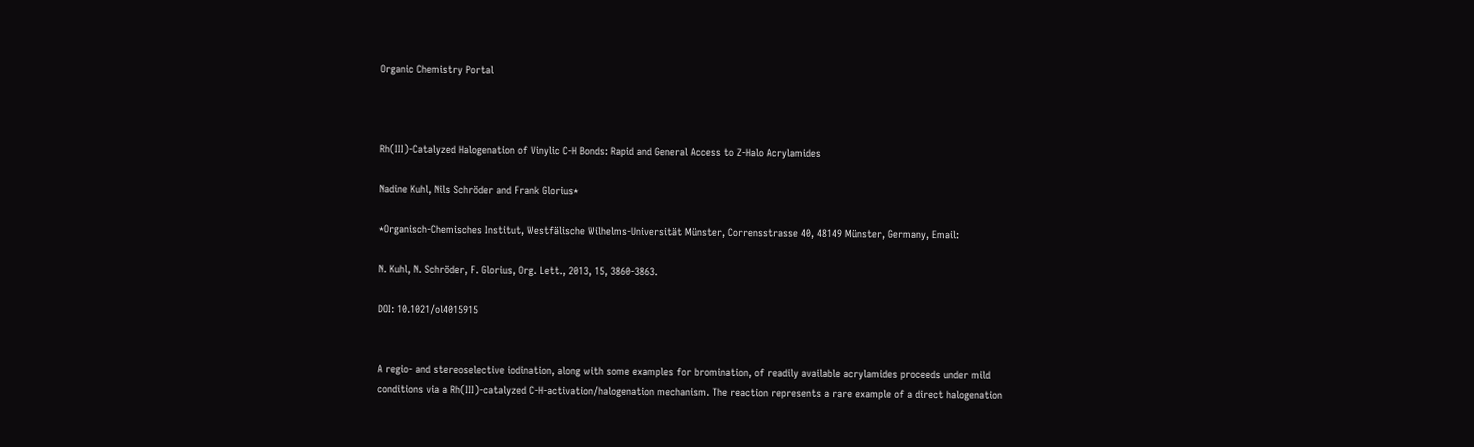Organic Chemistry Portal



Rh(III)-Catalyzed Halogenation of Vinylic C-H Bonds: Rapid and General Access to Z-Halo Acrylamides

Nadine Kuhl, Nils Schröder and Frank Glorius*

*Organisch-Chemisches Institut, Westfälische Wilhelms-Universität Münster, Corrensstrasse 40, 48149 Münster, Germany, Email:

N. Kuhl, N. Schröder, F. Glorius, Org. Lett., 2013, 15, 3860-3863.

DOI: 10.1021/ol4015915


A regio- and stereoselective iodination, along with some examples for bromination, of readily available acrylamides proceeds under mild conditions via a Rh(III)-catalyzed C-H-activation/halogenation mechanism. The reaction represents a rare example of a direct halogenation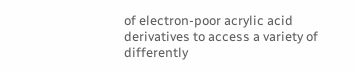of electron-poor acrylic acid derivatives to access a variety of differently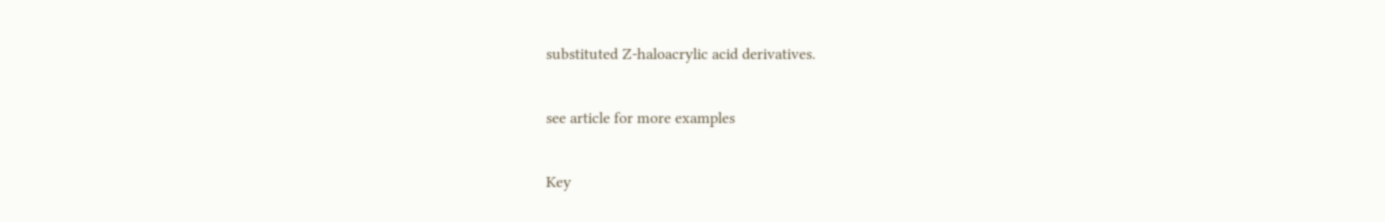substituted Z-haloacrylic acid derivatives.

see article for more examples

Key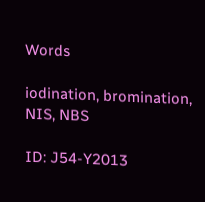Words

iodination, bromination, NIS, NBS

ID: J54-Y2013